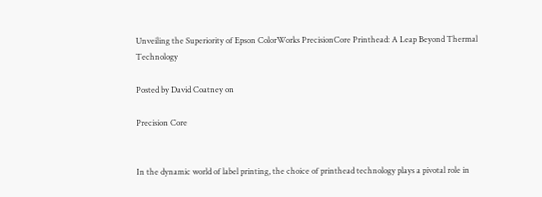Unveiling the Superiority of Epson ColorWorks PrecisionCore Printhead: A Leap Beyond Thermal Technology

Posted by David Coatney on

Precision Core


In the dynamic world of label printing, the choice of printhead technology plays a pivotal role in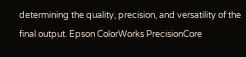determining the quality, precision, and versatility of the final output. Epson ColorWorks PrecisionCore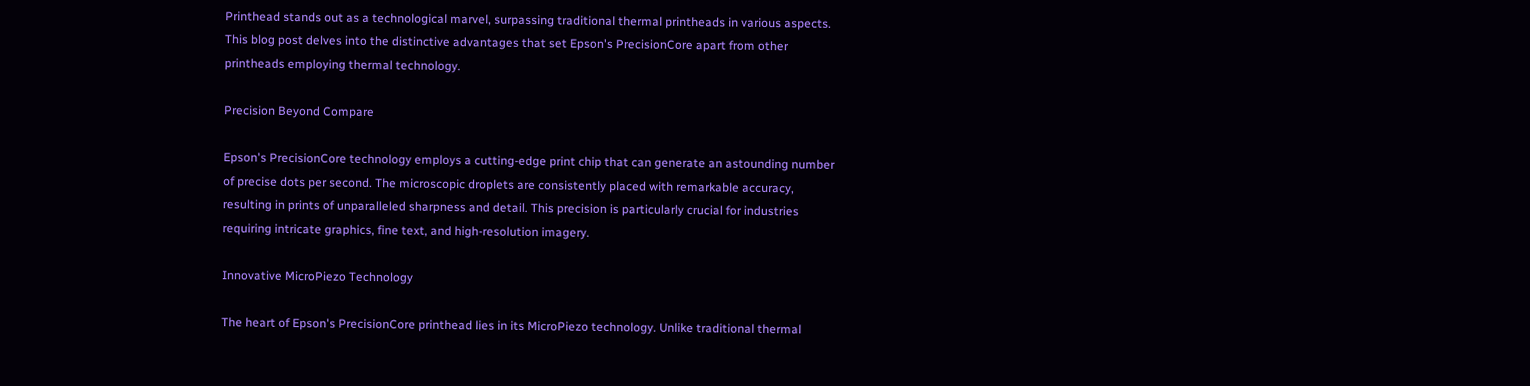Printhead stands out as a technological marvel, surpassing traditional thermal printheads in various aspects. This blog post delves into the distinctive advantages that set Epson's PrecisionCore apart from other printheads employing thermal technology.

Precision Beyond Compare

Epson's PrecisionCore technology employs a cutting-edge print chip that can generate an astounding number of precise dots per second. The microscopic droplets are consistently placed with remarkable accuracy, resulting in prints of unparalleled sharpness and detail. This precision is particularly crucial for industries requiring intricate graphics, fine text, and high-resolution imagery.

Innovative MicroPiezo Technology

The heart of Epson's PrecisionCore printhead lies in its MicroPiezo technology. Unlike traditional thermal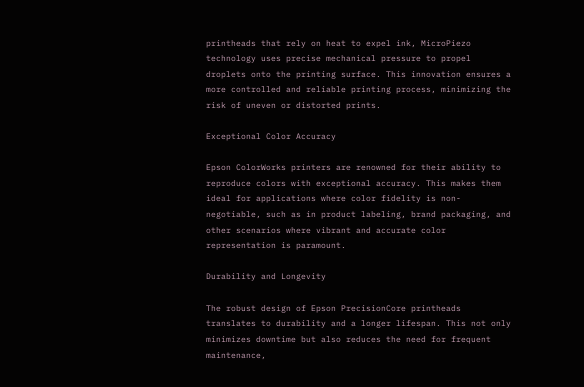printheads that rely on heat to expel ink, MicroPiezo technology uses precise mechanical pressure to propel droplets onto the printing surface. This innovation ensures a more controlled and reliable printing process, minimizing the risk of uneven or distorted prints.

Exceptional Color Accuracy

Epson ColorWorks printers are renowned for their ability to reproduce colors with exceptional accuracy. This makes them ideal for applications where color fidelity is non-negotiable, such as in product labeling, brand packaging, and other scenarios where vibrant and accurate color representation is paramount.

Durability and Longevity

The robust design of Epson PrecisionCore printheads translates to durability and a longer lifespan. This not only minimizes downtime but also reduces the need for frequent maintenance,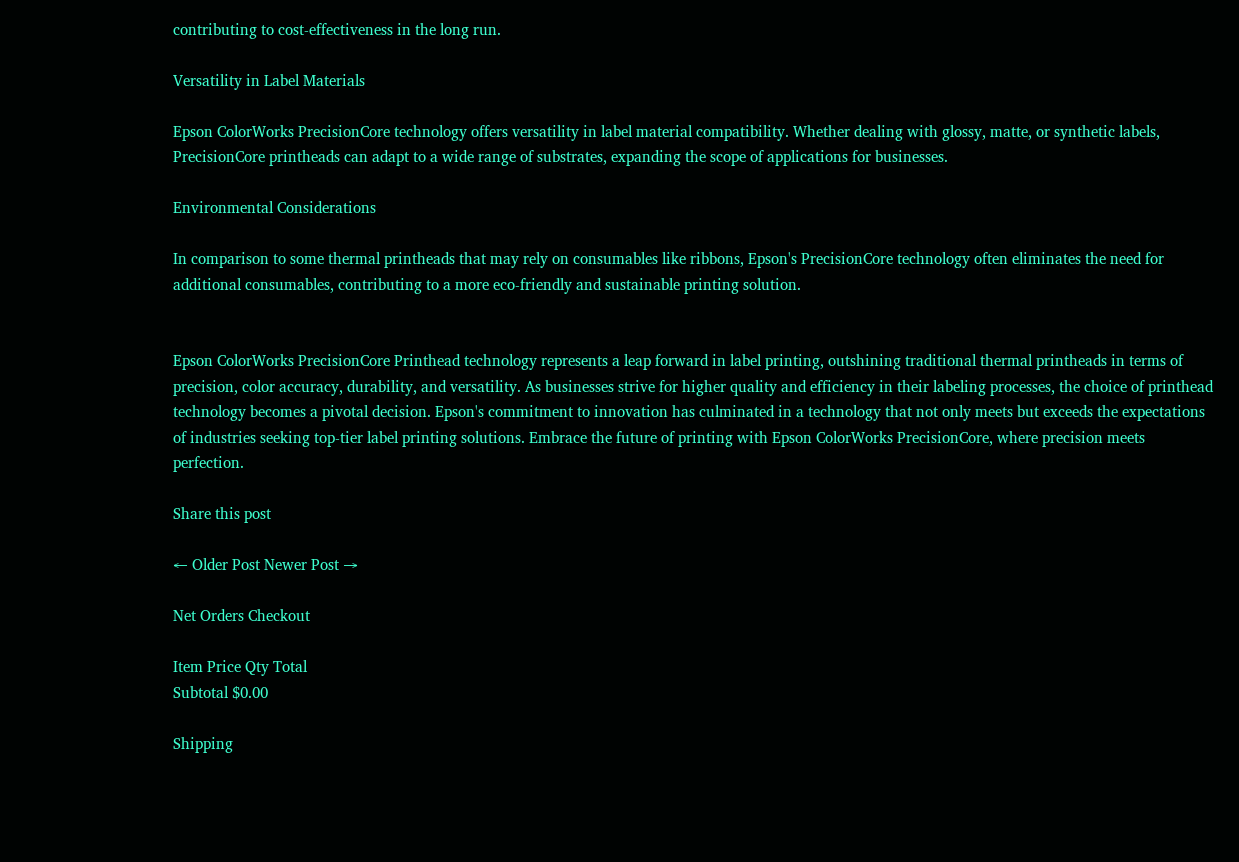contributing to cost-effectiveness in the long run.

Versatility in Label Materials

Epson ColorWorks PrecisionCore technology offers versatility in label material compatibility. Whether dealing with glossy, matte, or synthetic labels, PrecisionCore printheads can adapt to a wide range of substrates, expanding the scope of applications for businesses.

Environmental Considerations

In comparison to some thermal printheads that may rely on consumables like ribbons, Epson's PrecisionCore technology often eliminates the need for additional consumables, contributing to a more eco-friendly and sustainable printing solution.


Epson ColorWorks PrecisionCore Printhead technology represents a leap forward in label printing, outshining traditional thermal printheads in terms of precision, color accuracy, durability, and versatility. As businesses strive for higher quality and efficiency in their labeling processes, the choice of printhead technology becomes a pivotal decision. Epson's commitment to innovation has culminated in a technology that not only meets but exceeds the expectations of industries seeking top-tier label printing solutions. Embrace the future of printing with Epson ColorWorks PrecisionCore, where precision meets perfection.

Share this post

← Older Post Newer Post →

Net Orders Checkout

Item Price Qty Total
Subtotal $0.00

Shipping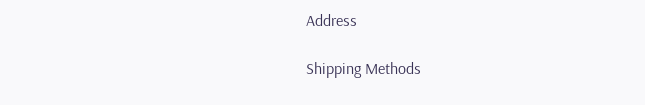Address

Shipping Methods